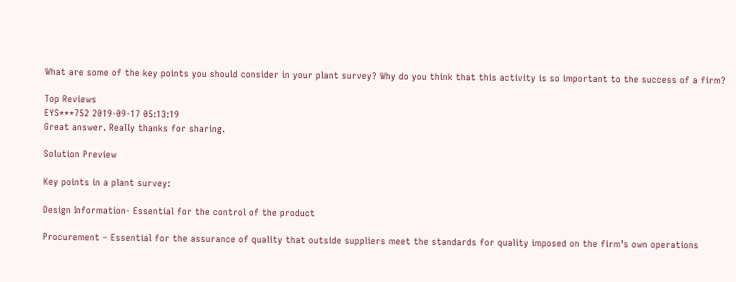What are some of the key points you should consider in your plant survey? Why do you think that this activity is so important to the success of a firm?

Top Reviews
EYS***752 2019-09-17 05:13:19
Great answer. Really thanks for sharing.

Solution Preview

Key points in a plant survey:

Design Information- Essential for the control of the product

Procurement – Essential for the assurance of quality that outside suppliers meet the standards for quality imposed on the firm’s own operations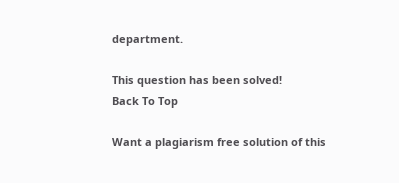department.

This question has been solved!
Back To Top

Want a plagiarism free solution of this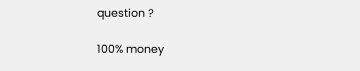question ?

100% money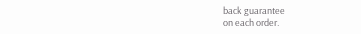back guarantee
on each order.